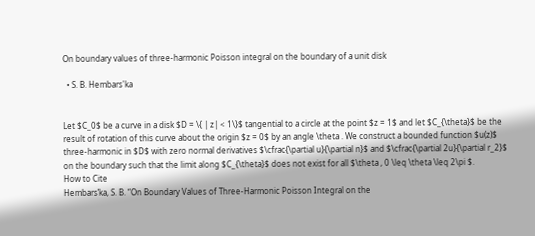On boundary values of three-harmonic Poisson integral on the boundary of a unit disk

  • S. B. Hembars'ka


Let $C_0$ be a curve in a disk $D = \{ | z| < 1\}$ tangential to a circle at the point $z = 1$ and let $C_{\theta}$ be the result of rotation of this curve about the origin $z = 0$ by an angle \theta . We construct a bounded function $u(z)$ three-harmonic in $D$ with zero normal derivatives $\cfrac{\partial u}{\partial n}$ and $\cfrac{\partial 2u}{\partial r_2}$ on the boundary such that the limit along $C_{\theta}$ does not exist for all $\theta , 0 \leq \theta \leq 2\pi $.
How to Cite
Hembars’ka, S. B. “On Boundary Values of Three-Harmonic Poisson Integral on the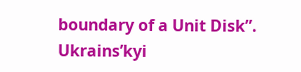boundary of a Unit Disk”. Ukrains’kyi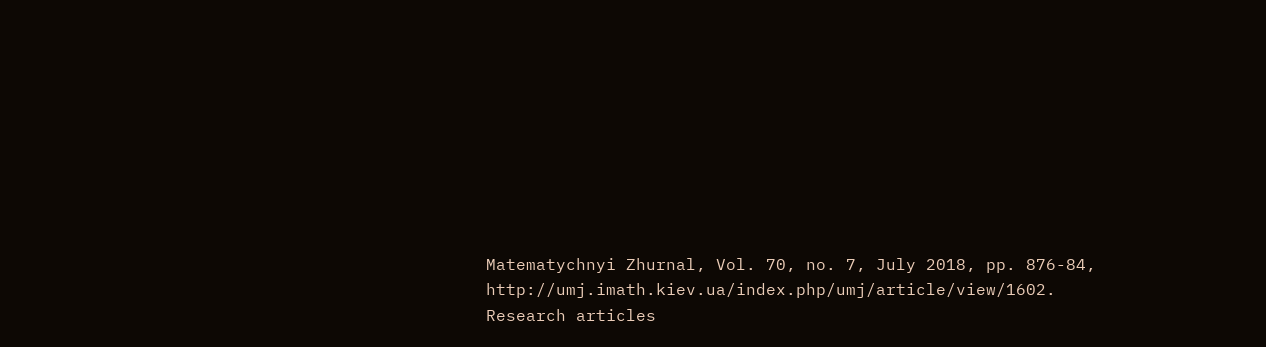Matematychnyi Zhurnal, Vol. 70, no. 7, July 2018, pp. 876-84, http://umj.imath.kiev.ua/index.php/umj/article/view/1602.
Research articles